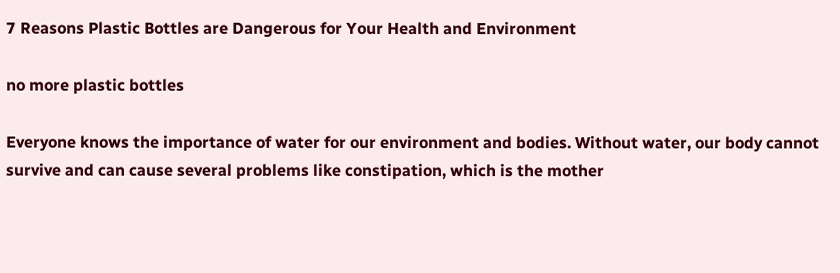7 Reasons Plastic Bottles are Dangerous for Your Health and Environment

no more plastic bottles

Everyone knows the importance of water for our environment and bodies. Without water, our body cannot survive and can cause several problems like constipation, which is the mother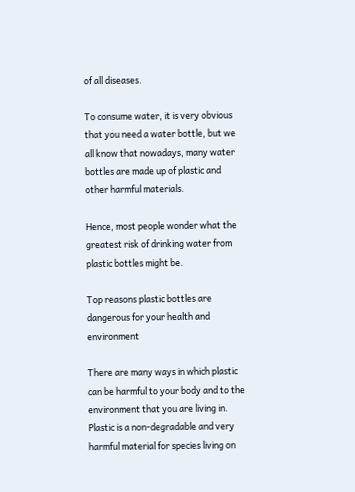of all diseases.

To consume water, it is very obvious that you need a water bottle, but we all know that nowadays, many water bottles are made up of plastic and other harmful materials.

Hence, most people wonder what the greatest risk of drinking water from plastic bottles might be.

Top reasons plastic bottles are dangerous for your health and environment

There are many ways in which plastic can be harmful to your body and to the environment that you are living in. Plastic is a non-degradable and very harmful material for species living on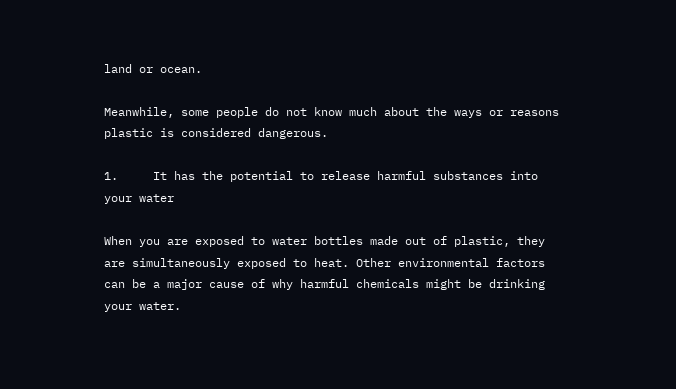land or ocean.

Meanwhile, some people do not know much about the ways or reasons plastic is considered dangerous.

1.     It has the potential to release harmful substances into your water

When you are exposed to water bottles made out of plastic, they are simultaneously exposed to heat. Other environmental factors can be a major cause of why harmful chemicals might be drinking your water.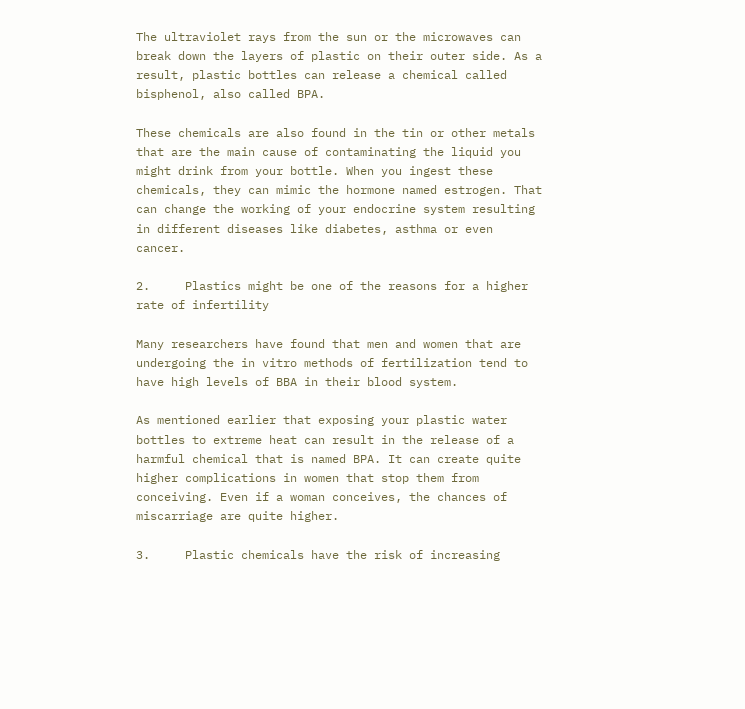The ultraviolet rays from the sun or the microwaves can break down the layers of plastic on their outer side. As a result, plastic bottles can release a chemical called bisphenol, also called BPA.

These chemicals are also found in the tin or other metals that are the main cause of contaminating the liquid you might drink from your bottle. When you ingest these chemicals, they can mimic the hormone named estrogen. That can change the working of your endocrine system resulting in different diseases like diabetes, asthma or even cancer.

2.     Plastics might be one of the reasons for a higher rate of infertility

Many researchers have found that men and women that are undergoing the in vitro methods of fertilization tend to have high levels of BBA in their blood system.

As mentioned earlier that exposing your plastic water bottles to extreme heat can result in the release of a harmful chemical that is named BPA. It can create quite higher complications in women that stop them from conceiving. Even if a woman conceives, the chances of miscarriage are quite higher.

3.     Plastic chemicals have the risk of increasing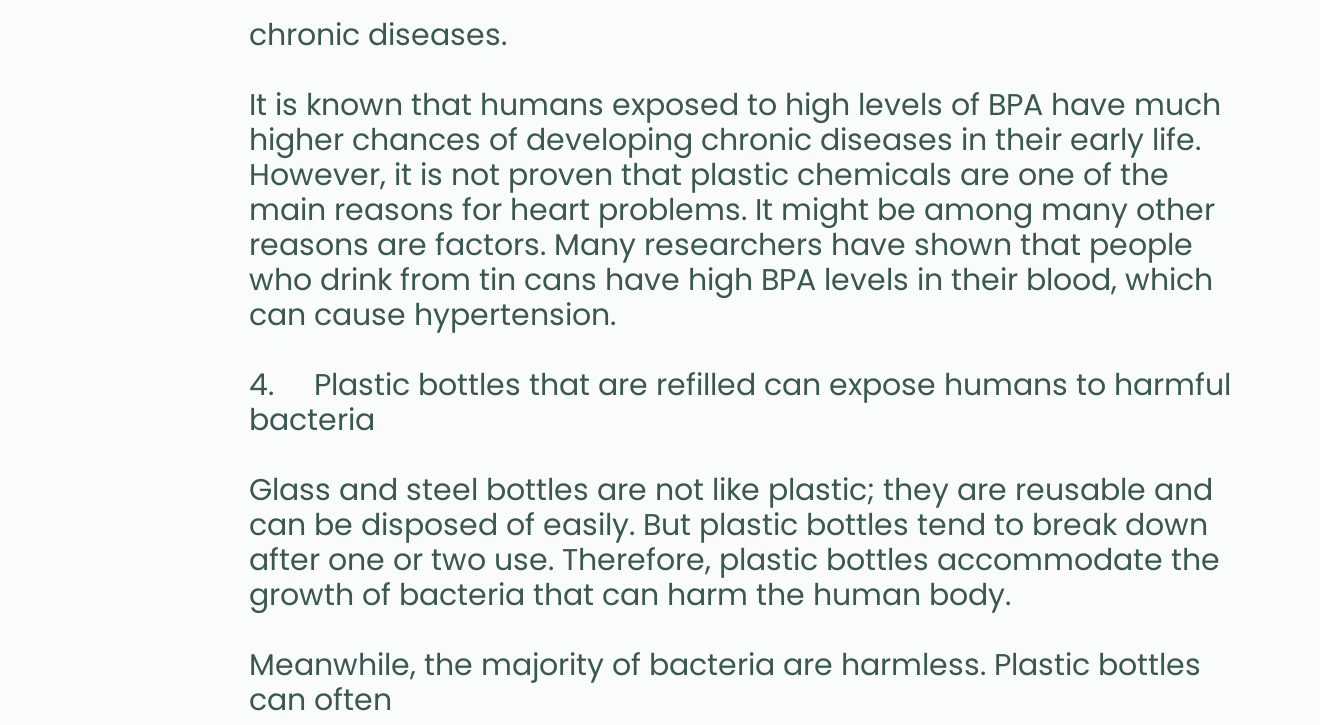chronic diseases.

It is known that humans exposed to high levels of BPA have much higher chances of developing chronic diseases in their early life. However, it is not proven that plastic chemicals are one of the main reasons for heart problems. It might be among many other reasons are factors. Many researchers have shown that people who drink from tin cans have high BPA levels in their blood, which can cause hypertension.

4.     Plastic bottles that are refilled can expose humans to harmful bacteria

Glass and steel bottles are not like plastic; they are reusable and can be disposed of easily. But plastic bottles tend to break down after one or two use. Therefore, plastic bottles accommodate the growth of bacteria that can harm the human body.

Meanwhile, the majority of bacteria are harmless. Plastic bottles can often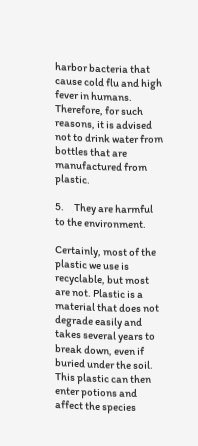harbor bacteria that cause cold flu and high fever in humans. Therefore, for such reasons, it is advised not to drink water from bottles that are manufactured from plastic.

5.     They are harmful to the environment.

Certainly, most of the plastic we use is recyclable, but most are not. Plastic is a material that does not degrade easily and takes several years to break down, even if buried under the soil. This plastic can then enter potions and affect the species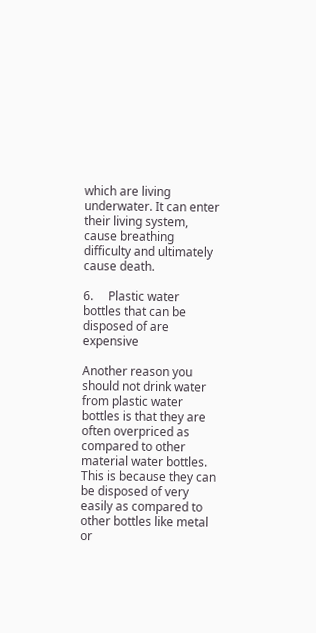which are living underwater. It can enter their living system, cause breathing difficulty and ultimately cause death.

6.     Plastic water bottles that can be disposed of are expensive

Another reason you should not drink water from plastic water bottles is that they are often overpriced as compared to other material water bottles. This is because they can be disposed of very easily as compared to other bottles like metal or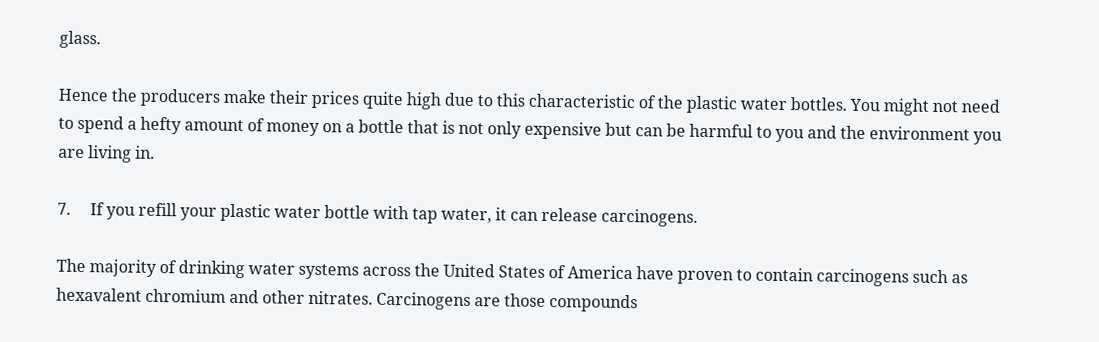glass.

Hence the producers make their prices quite high due to this characteristic of the plastic water bottles. You might not need to spend a hefty amount of money on a bottle that is not only expensive but can be harmful to you and the environment you are living in.

7.     If you refill your plastic water bottle with tap water, it can release carcinogens.

The majority of drinking water systems across the United States of America have proven to contain carcinogens such as hexavalent chromium and other nitrates. Carcinogens are those compounds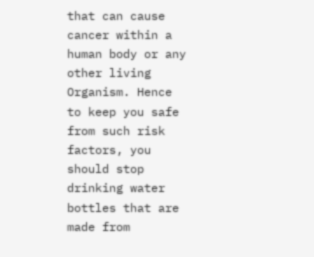that can cause cancer within a human body or any other living Organism. Hence to keep you safe from such risk factors, you should stop drinking water bottles that are made from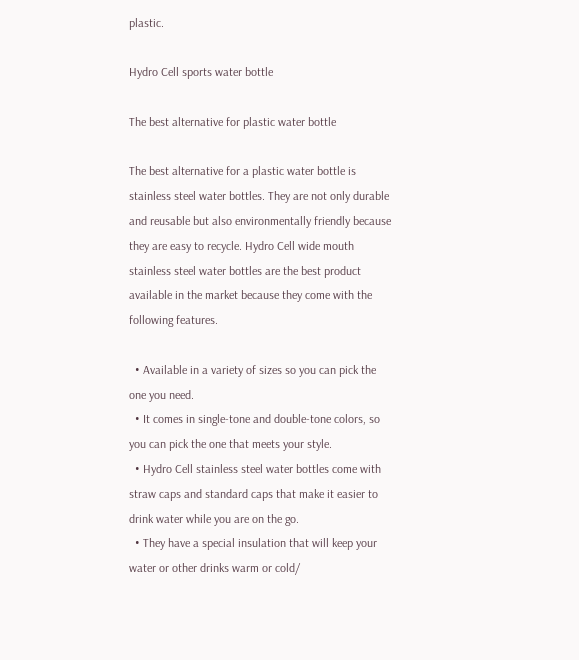plastic.

Hydro Cell sports water bottle

The best alternative for plastic water bottle

The best alternative for a plastic water bottle is stainless steel water bottles. They are not only durable and reusable but also environmentally friendly because they are easy to recycle. Hydro Cell wide mouth stainless steel water bottles are the best product available in the market because they come with the following features.

  • Available in a variety of sizes so you can pick the one you need.
  • It comes in single-tone and double-tone colors, so you can pick the one that meets your style.
  • Hydro Cell stainless steel water bottles come with straw caps and standard caps that make it easier to drink water while you are on the go.
  • They have a special insulation that will keep your water or other drinks warm or cold/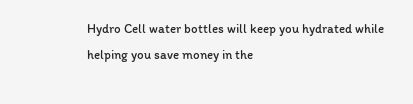Hydro Cell water bottles will keep you hydrated while helping you save money in the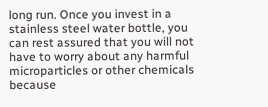long run. Once you invest in a stainless steel water bottle, you can rest assured that you will not have to worry about any harmful microparticles or other chemicals because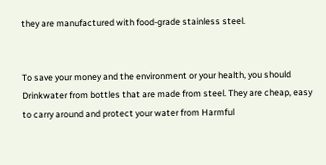they are manufactured with food-grade stainless steel.


To save your money and the environment or your health, you should Drinkwater from bottles that are made from steel. They are cheap, easy to carry around and protect your water from Harmful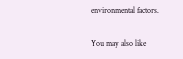environmental factors.

You may also like